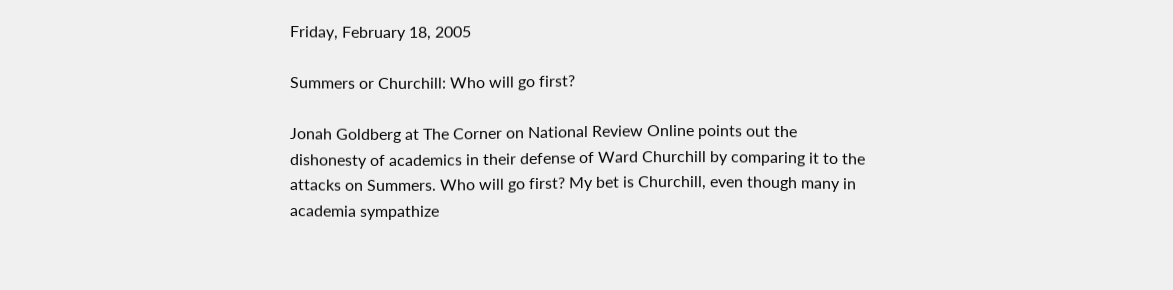Friday, February 18, 2005

Summers or Churchill: Who will go first?

Jonah Goldberg at The Corner on National Review Online points out the dishonesty of academics in their defense of Ward Churchill by comparing it to the attacks on Summers. Who will go first? My bet is Churchill, even though many in academia sympathize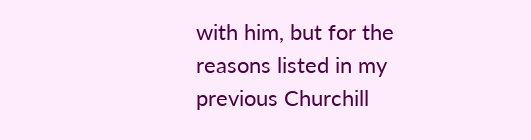with him, but for the reasons listed in my previous Churchill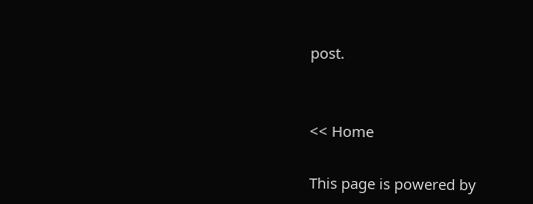post.


<< Home

This page is powered by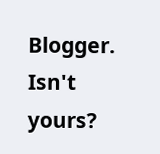Blogger. Isn't yours?